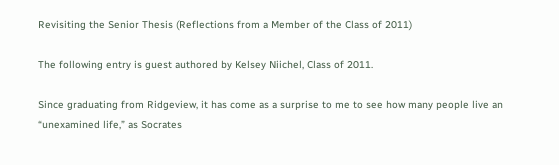Revisiting the Senior Thesis (Reflections from a Member of the Class of 2011)

The following entry is guest authored by Kelsey Niichel, Class of 2011.

Since graduating from Ridgeview, it has come as a surprise to me to see how many people live an “unexamined life,” as Socrates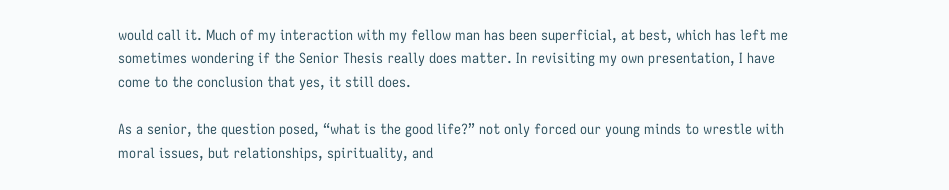would call it. Much of my interaction with my fellow man has been superficial, at best, which has left me sometimes wondering if the Senior Thesis really does matter. In revisiting my own presentation, I have come to the conclusion that yes, it still does.

As a senior, the question posed, “what is the good life?” not only forced our young minds to wrestle with moral issues, but relationships, spirituality, and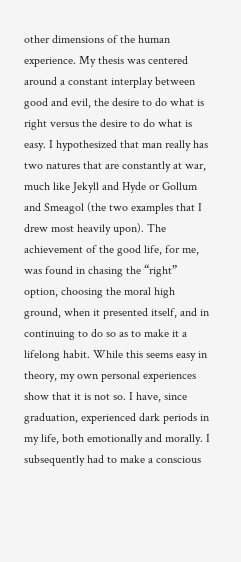other dimensions of the human experience. My thesis was centered around a constant interplay between good and evil, the desire to do what is right versus the desire to do what is easy. I hypothesized that man really has two natures that are constantly at war, much like Jekyll and Hyde or Gollum and Smeagol (the two examples that I drew most heavily upon). The achievement of the good life, for me, was found in chasing the “right” option, choosing the moral high ground, when it presented itself, and in continuing to do so as to make it a lifelong habit. While this seems easy in theory, my own personal experiences show that it is not so. I have, since graduation, experienced dark periods in my life, both emotionally and morally. I subsequently had to make a conscious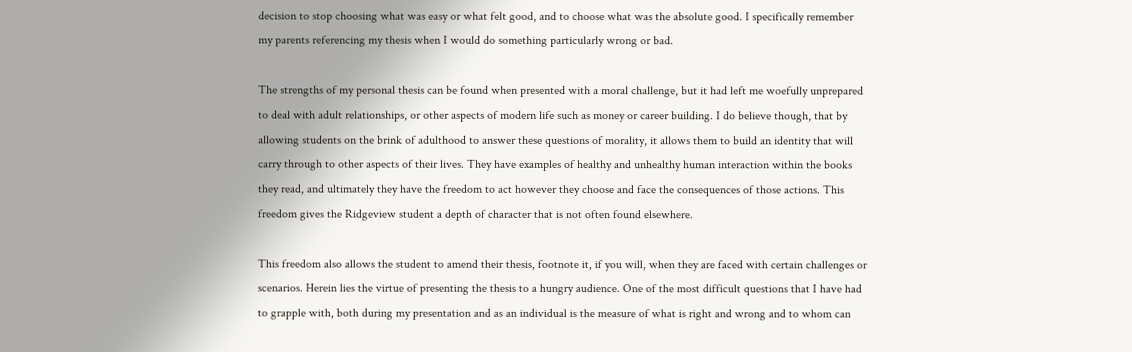decision to stop choosing what was easy or what felt good, and to choose what was the absolute good. I specifically remember my parents referencing my thesis when I would do something particularly wrong or bad.

The strengths of my personal thesis can be found when presented with a moral challenge, but it had left me woefully unprepared to deal with adult relationships, or other aspects of modern life such as money or career building. I do believe though, that by allowing students on the brink of adulthood to answer these questions of morality, it allows them to build an identity that will carry through to other aspects of their lives. They have examples of healthy and unhealthy human interaction within the books they read, and ultimately they have the freedom to act however they choose and face the consequences of those actions. This freedom gives the Ridgeview student a depth of character that is not often found elsewhere.

This freedom also allows the student to amend their thesis, footnote it, if you will, when they are faced with certain challenges or scenarios. Herein lies the virtue of presenting the thesis to a hungry audience. One of the most difficult questions that I have had to grapple with, both during my presentation and as an individual is the measure of what is right and wrong and to whom can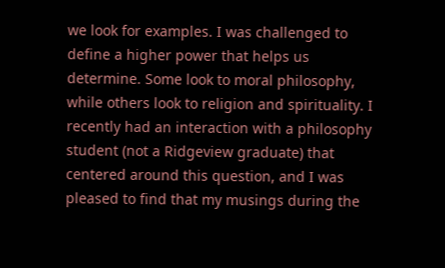we look for examples. I was challenged to define a higher power that helps us determine. Some look to moral philosophy, while others look to religion and spirituality. I recently had an interaction with a philosophy student (not a Ridgeview graduate) that centered around this question, and I was pleased to find that my musings during the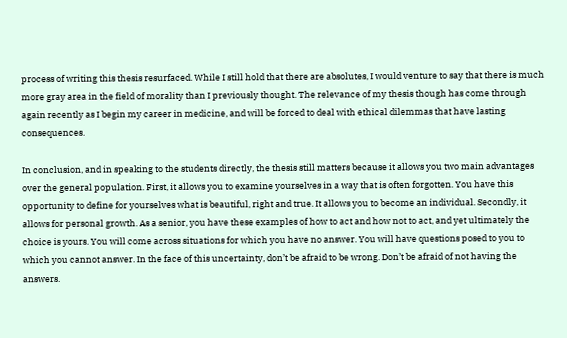process of writing this thesis resurfaced. While I still hold that there are absolutes, I would venture to say that there is much more gray area in the field of morality than I previously thought. The relevance of my thesis though has come through again recently as I begin my career in medicine, and will be forced to deal with ethical dilemmas that have lasting consequences.

In conclusion, and in speaking to the students directly, the thesis still matters because it allows you two main advantages over the general population. First, it allows you to examine yourselves in a way that is often forgotten. You have this opportunity to define for yourselves what is beautiful, right and true. It allows you to become an individual. Secondly, it allows for personal growth. As a senior, you have these examples of how to act and how not to act, and yet ultimately the choice is yours. You will come across situations for which you have no answer. You will have questions posed to you to which you cannot answer. In the face of this uncertainty, don’t be afraid to be wrong. Don’t be afraid of not having the answers.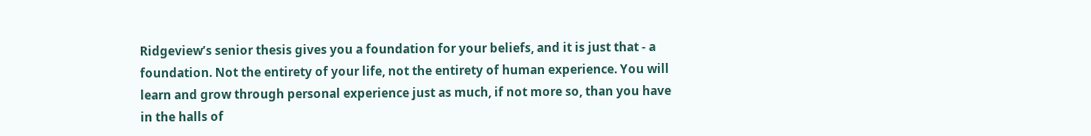Ridgeview’s senior thesis gives you a foundation for your beliefs, and it is just that - a foundation. Not the entirety of your life, not the entirety of human experience. You will learn and grow through personal experience just as much, if not more so, than you have in the halls of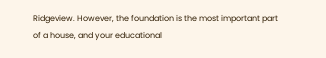Ridgeview. However, the foundation is the most important part of a house, and your educational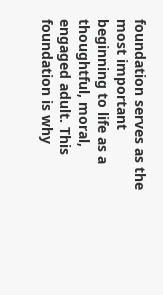foundation serves as the most important beginning to life as a thoughtful, moral, engaged adult. This foundation is why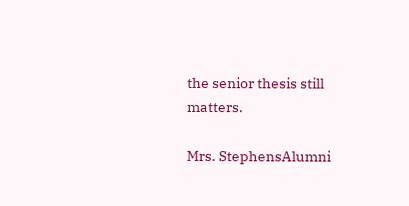the senior thesis still matters.

Mrs. StephensAlumni